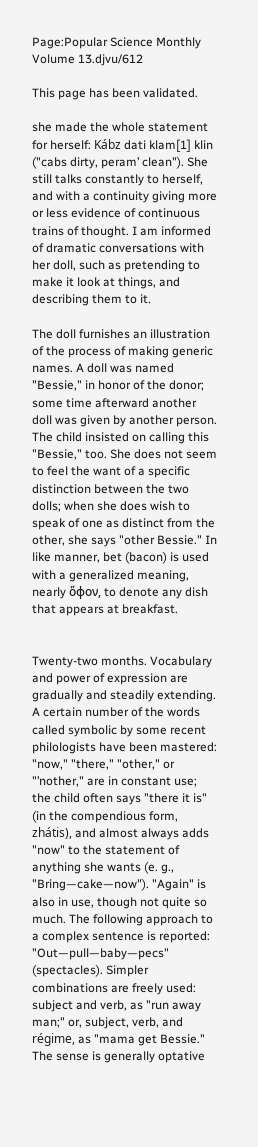Page:Popular Science Monthly Volume 13.djvu/612

This page has been validated.

she made the whole statement for herself: Kábz dati klam[1] klin ("cabs dirty, peram’ clean"). She still talks constantly to herself, and with a continuity giving more or less evidence of continuous trains of thought. I am informed of dramatic conversations with her doll, such as pretending to make it look at things, and describing them to it.

The doll furnishes an illustration of the process of making generic names. A doll was named "Bessie," in honor of the donor; some time afterward another doll was given by another person. The child insisted on calling this "Bessie," too. She does not seem to feel the want of a specific distinction between the two dolls; when she does wish to speak of one as distinct from the other, she says "other Bessie." In like manner, bet (bacon) is used with a generalized meaning, nearly ὅφον, to denote any dish that appears at breakfast.


Twenty-two months. Vocabulary and power of expression are gradually and steadily extending. A certain number of the words called symbolic by some recent philologists have been mastered: "now," "there," "other," or "’nother," are in constant use; the child often says "there it is" (in the compendious form, zhátis), and almost always adds "now" to the statement of anything she wants (e. g., "Bring—cake—now"). "Again" is also in use, though not quite so much. The following approach to a complex sentence is reported: "Out—pull—baby—pecs" (spectacles). Simpler combinations are freely used: subject and verb, as "run away man;" or, subject, verb, and régime, as "mama get Bessie." The sense is generally optative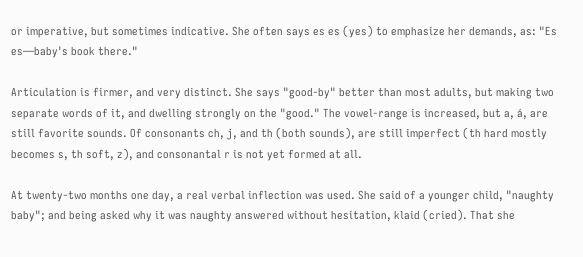or imperative, but sometimes indicative. She often says es es (yes) to emphasize her demands, as: "Es es—baby's book there."

Articulation is firmer, and very distinct. She says "good-by" better than most adults, but making two separate words of it, and dwelling strongly on the "good." The vowel-range is increased, but a, á, are still favorite sounds. Of consonants ch, j, and th (both sounds), are still imperfect (th hard mostly becomes s, th soft, z), and consonantal r is not yet formed at all.

At twenty-two months one day, a real verbal inflection was used. She said of a younger child, "naughty baby"; and being asked why it was naughty answered without hesitation, klaid (cried). That she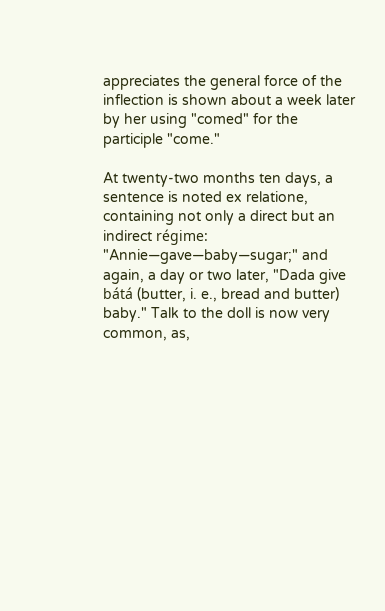appreciates the general force of the inflection is shown about a week later by her using "comed" for the participle "come."

At twenty-two months ten days, a sentence is noted ex relatione, containing not only a direct but an indirect régime: "Annie—gave—baby—sugar;" and again, a day or two later, "Dada give bátá (butter, i. e., bread and butter) baby." Talk to the doll is now very common, as,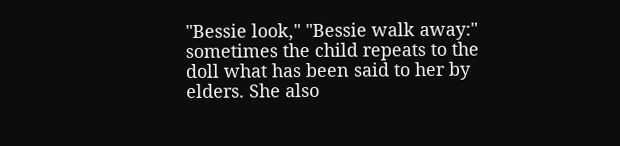"Bessie look," "Bessie walk away:" sometimes the child repeats to the doll what has been said to her by elders. She also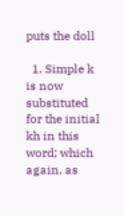puts the doll

  1. Simple k is now substituted for the initial kh in this word; which again, as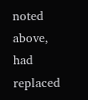noted above, had replaced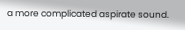a more complicated aspirate sound.